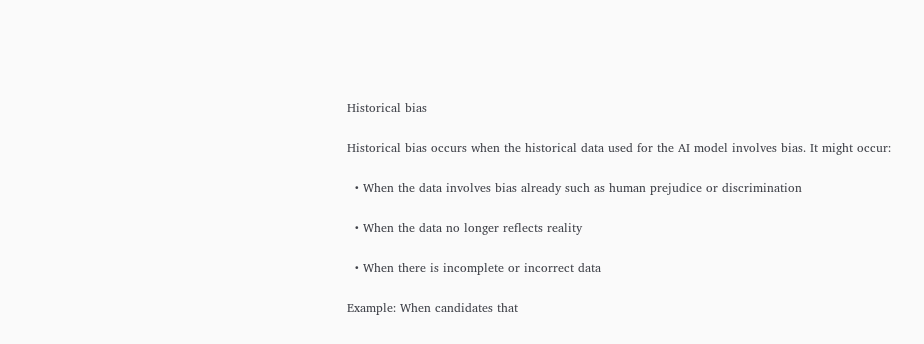Historical bias

Historical bias occurs when the historical data used for the AI model involves bias. It might occur:

  • When the data involves bias already such as human prejudice or discrimination

  • When the data no longer reflects reality

  • When there is incomplete or incorrect data

Example: When candidates that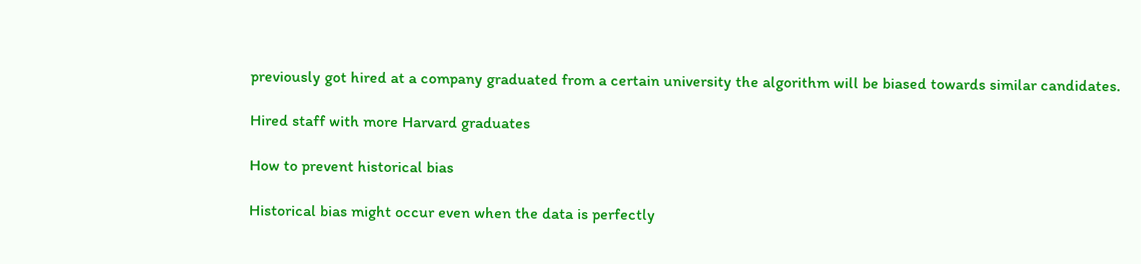previously got hired at a company graduated from a certain university the algorithm will be biased towards similar candidates.

Hired staff with more Harvard graduates

How to prevent historical bias

Historical bias might occur even when the data is perfectly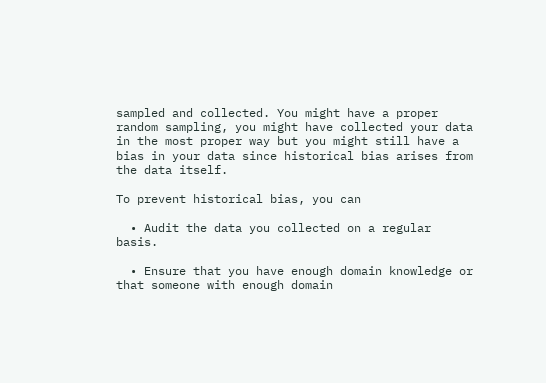sampled and collected. You might have a proper random sampling, you might have collected your data in the most proper way but you might still have a bias in your data since historical bias arises from the data itself.

To prevent historical bias, you can

  • Audit the data you collected on a regular basis.

  • Ensure that you have enough domain knowledge or that someone with enough domain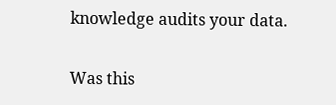knowledge audits your data.

Was this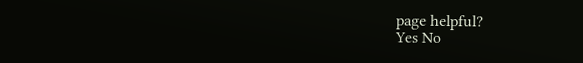page helpful?
Yes No